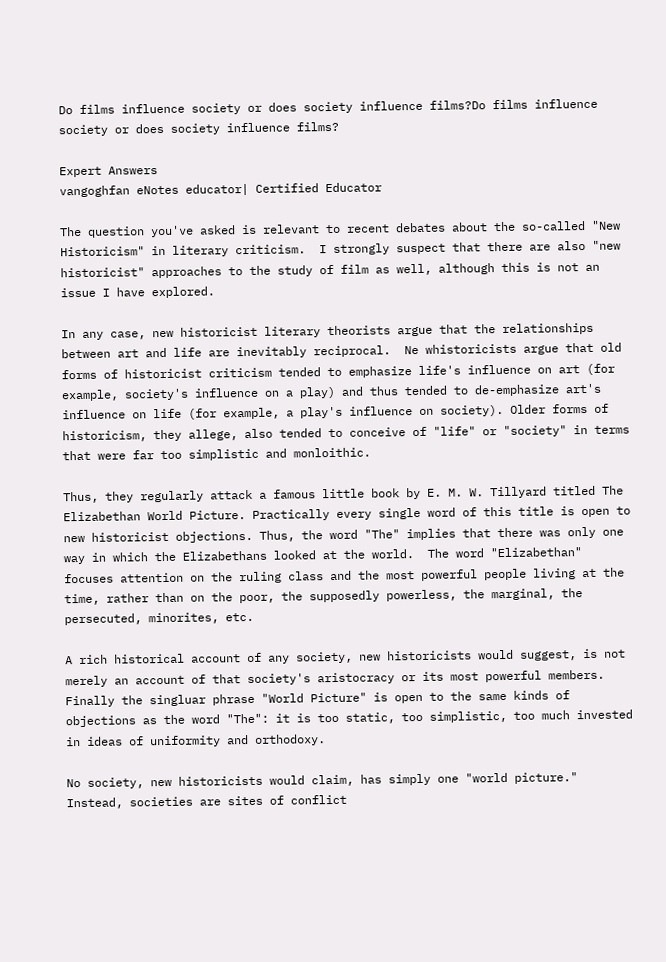Do films influence society or does society influence films?Do films influence society or does society influence films?

Expert Answers
vangoghfan eNotes educator| Certified Educator

The question you've asked is relevant to recent debates about the so-called "New Historicism" in literary criticism.  I strongly suspect that there are also "new historicist" approaches to the study of film as well, although this is not an issue I have explored.

In any case, new historicist literary theorists argue that the relationships between art and life are inevitably reciprocal.  Ne whistoricists argue that old forms of historicist criticism tended to emphasize life's influence on art (for example, society's influence on a play) and thus tended to de-emphasize art's influence on life (for example, a play's influence on society). Older forms of historicism, they allege, also tended to conceive of "life" or "society" in terms that were far too simplistic and monloithic.

Thus, they regularly attack a famous little book by E. M. W. Tillyard titled The Elizabethan World Picture. Practically every single word of this title is open to new historicist objections. Thus, the word "The" implies that there was only one way in which the Elizabethans looked at the world.  The word "Elizabethan" focuses attention on the ruling class and the most powerful people living at the time, rather than on the poor, the supposedly powerless, the marginal, the persecuted, minorites, etc.

A rich historical account of any society, new historicists would suggest, is not merely an account of that society's aristocracy or its most powerful members.  Finally the singluar phrase "World Picture" is open to the same kinds of objections as the word "The": it is too static, too simplistic, too much invested in ideas of uniformity and orthodoxy.

No society, new historicists would claim, has simply one "world picture."  Instead, societies are sites of conflict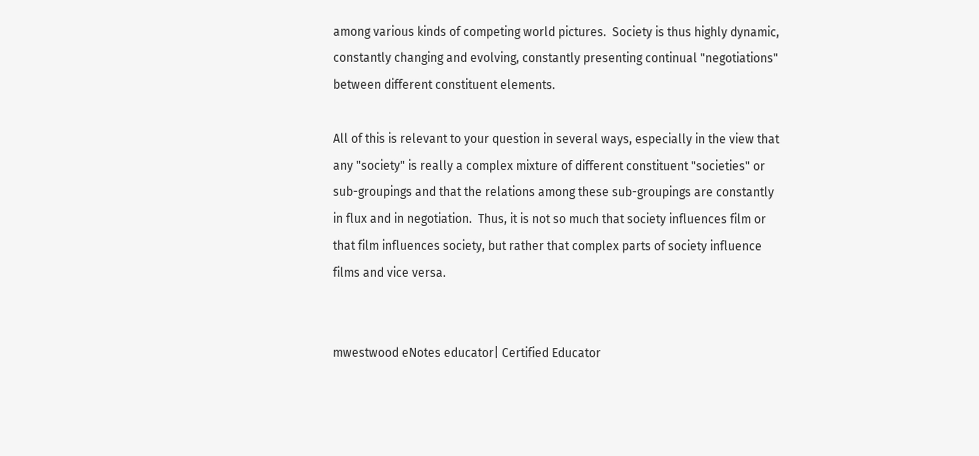among various kinds of competing world pictures.  Society is thus highly dynamic, constantly changing and evolving, constantly presenting continual "negotiations" between different constituent elements.

All of this is relevant to your question in several ways, especially in the view that any "society" is really a complex mixture of different constituent "societies" or sub-groupings and that the relations among these sub-groupings are constantly in flux and in negotiation.  Thus, it is not so much that society influences film or that film influences society, but rather that complex parts of society influence films and vice versa.


mwestwood eNotes educator| Certified Educator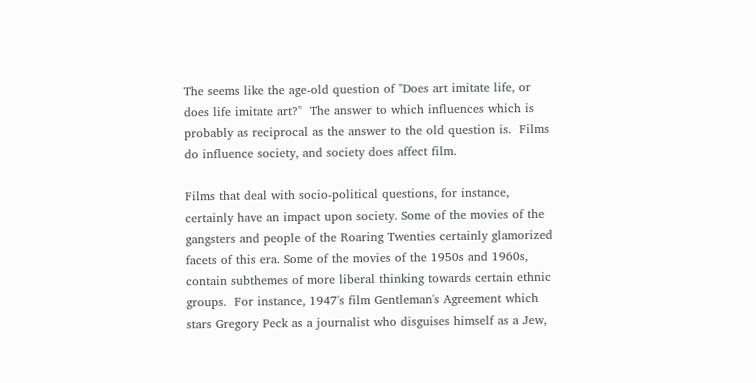The seems like the age-old question of "Does art imitate life, or does life imitate art?"  The answer to which influences which is probably as reciprocal as the answer to the old question is.  Films do influence society, and society does affect film.

Films that deal with socio-political questions, for instance, certainly have an impact upon society. Some of the movies of the gangsters and people of the Roaring Twenties certainly glamorized facets of this era. Some of the movies of the 1950s and 1960s, contain subthemes of more liberal thinking towards certain ethnic groups.  For instance, 1947's film Gentleman's Agreement which stars Gregory Peck as a journalist who disguises himself as a Jew,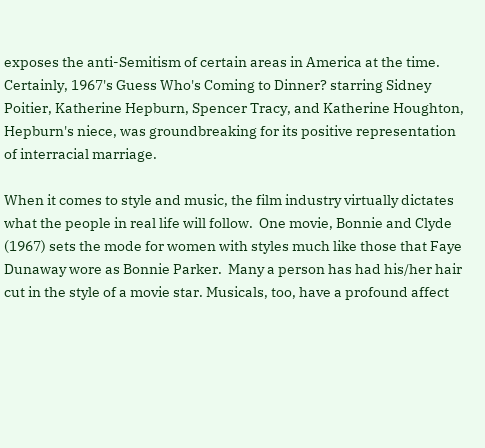exposes the anti-Semitism of certain areas in America at the time.  Certainly, 1967's Guess Who's Coming to Dinner? starring Sidney Poitier, Katherine Hepburn, Spencer Tracy, and Katherine Houghton, Hepburn's niece, was groundbreaking for its positive representation of interracial marriage.

When it comes to style and music, the film industry virtually dictates what the people in real life will follow.  One movie, Bonnie and Clyde (1967) sets the mode for women with styles much like those that Faye Dunaway wore as Bonnie Parker.  Many a person has had his/her hair cut in the style of a movie star. Musicals, too, have a profound affect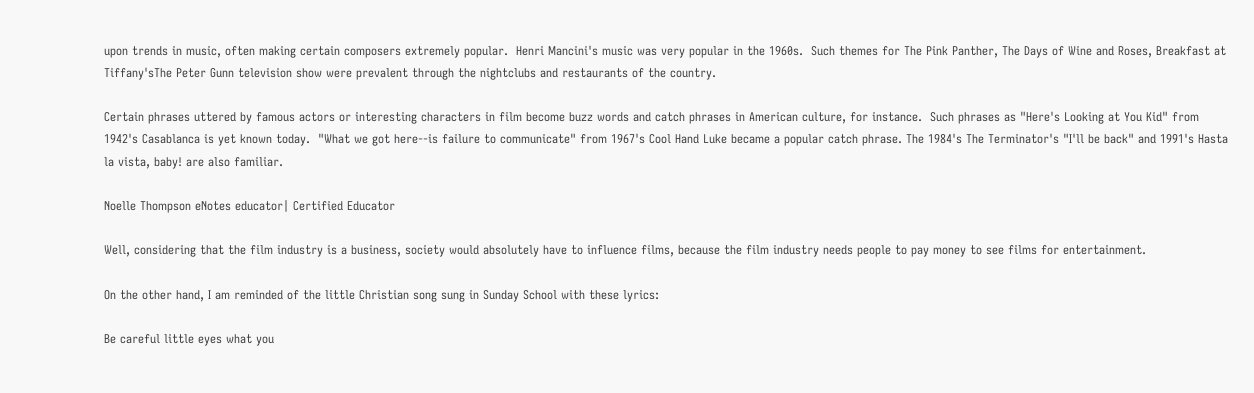upon trends in music, often making certain composers extremely popular.  Henri Mancini's music was very popular in the 1960s.  Such themes for The Pink Panther, The Days of Wine and Roses, Breakfast at Tiffany'sThe Peter Gunn television show were prevalent through the nightclubs and restaurants of the country.

Certain phrases uttered by famous actors or interesting characters in film become buzz words and catch phrases in American culture, for instance.  Such phrases as "Here's Looking at You Kid" from 1942's Casablanca is yet known today.  "What we got here--is failure to communicate" from 1967's Cool Hand Luke became a popular catch phrase. The 1984's The Terminator's "I'll be back" and 1991's Hasta la vista, baby! are also familiar.

Noelle Thompson eNotes educator| Certified Educator

Well, considering that the film industry is a business, society would absolutely have to influence films, because the film industry needs people to pay money to see films for entertainment.

On the other hand, I am reminded of the little Christian song sung in Sunday School with these lyrics:

Be careful little eyes what you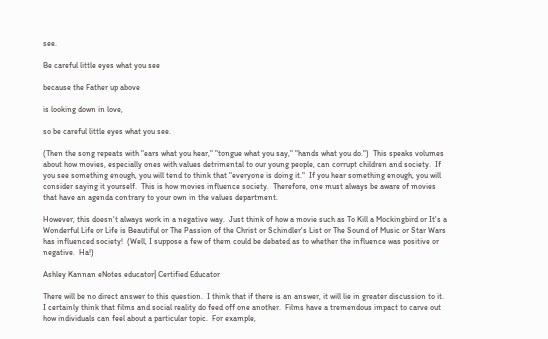see.

Be careful little eyes what you see

because the Father up above

is looking down in love,

so be careful little eyes what you see.

(Then the song repeats with "ears what you hear," "tongue what you say," "hands what you do.")  This speaks volumes about how movies, especially ones with values detrimental to our young people, can corrupt children and society.  If you see something enough, you will tend to think that "everyone is doing it."  If you hear something enough, you will consider saying it yourself.  This is how movies influence society.  Therefore, one must always be aware of movies that have an agenda contrary to your own in the values department.

However, this doesn't always work in a negative way.  Just think of how a movie such as To Kill a Mockingbird or It's a Wonderful Life or Life is Beautiful or The Passion of the Christ or Schindler's List or The Sound of Music or Star Wars has influenced society!  (Well, I suppose a few of them could be debated as to whether the influence was positive or negative.  Ha!)

Ashley Kannan eNotes educator| Certified Educator

There will be no direct answer to this question.  I think that if there is an answer, it will lie in greater discussion to it.  I certainly think that films and social reality do feed off one another.  Films have a tremendous impact to carve out how individuals can feel about a particular topic.  For example,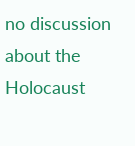no discussion about the Holocaust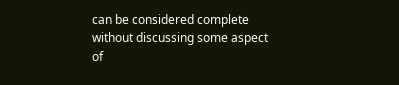can be considered complete without discussing some aspect of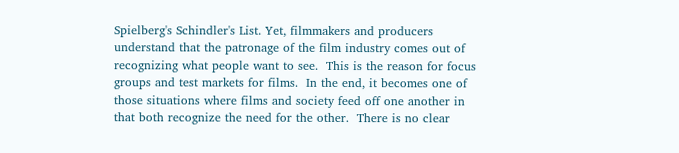Spielberg's Schindler's List. Yet, filmmakers and producers understand that the patronage of the film industry comes out of recognizing what people want to see.  This is the reason for focus groups and test markets for films.  In the end, it becomes one of those situations where films and society feed off one another in that both recognize the need for the other.  There is no clear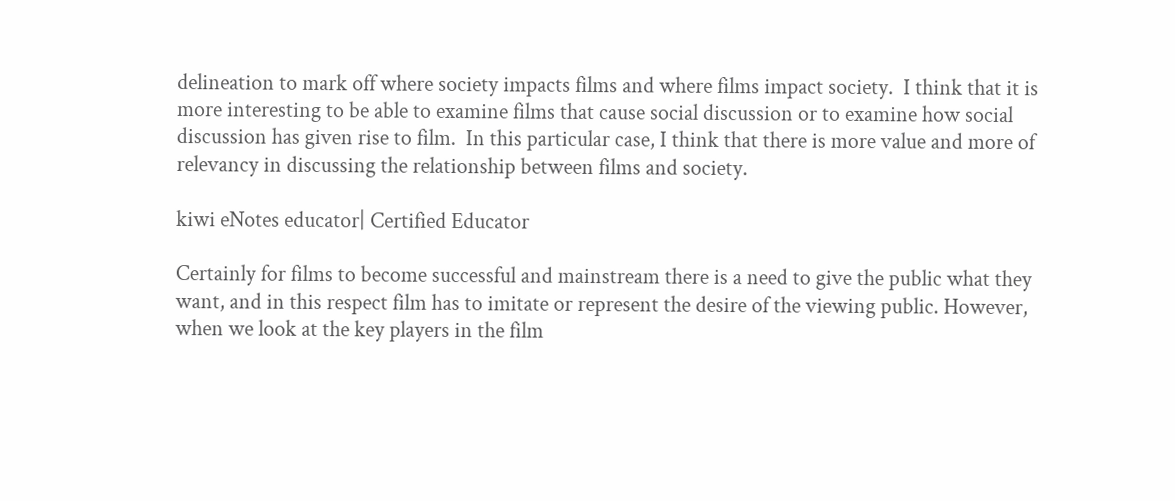delineation to mark off where society impacts films and where films impact society.  I think that it is more interesting to be able to examine films that cause social discussion or to examine how social discussion has given rise to film.  In this particular case, I think that there is more value and more of relevancy in discussing the relationship between films and society.

kiwi eNotes educator| Certified Educator

Certainly for films to become successful and mainstream there is a need to give the public what they want, and in this respect film has to imitate or represent the desire of the viewing public. However, when we look at the key players in the film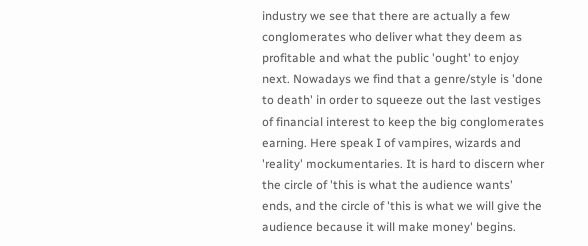industry we see that there are actually a few conglomerates who deliver what they deem as profitable and what the public 'ought' to enjoy next. Nowadays we find that a genre/style is 'done to death' in order to squeeze out the last vestiges of financial interest to keep the big conglomerates earning. Here speak I of vampires, wizards and 'reality' mockumentaries. It is hard to discern wher the circle of 'this is what the audience wants' ends, and the circle of 'this is what we will give the audience because it will make money' begins.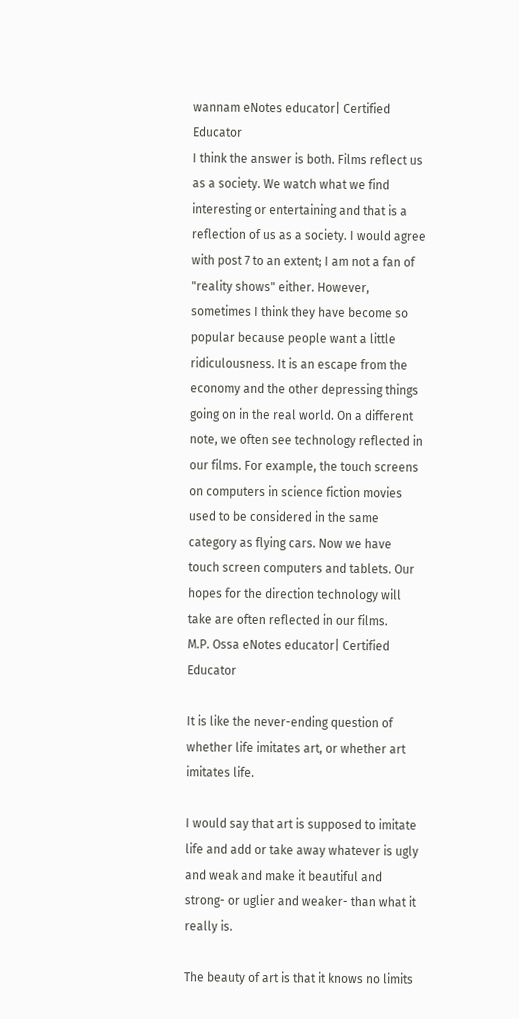wannam eNotes educator| Certified Educator
I think the answer is both. Films reflect us as a society. We watch what we find interesting or entertaining and that is a reflection of us as a society. I would agree with post 7 to an extent; I am not a fan of "reality shows" either. However, sometimes I think they have become so popular because people want a little ridiculousness. It is an escape from the economy and the other depressing things going on in the real world. On a different note, we often see technology reflected in our films. For example, the touch screens on computers in science fiction movies used to be considered in the same category as flying cars. Now we have touch screen computers and tablets. Our hopes for the direction technology will take are often reflected in our films.
M.P. Ossa eNotes educator| Certified Educator

It is like the never-ending question of whether life imitates art, or whether art imitates life.

I would say that art is supposed to imitate life and add or take away whatever is ugly and weak and make it beautiful and strong- or uglier and weaker- than what it really is.

The beauty of art is that it knows no limits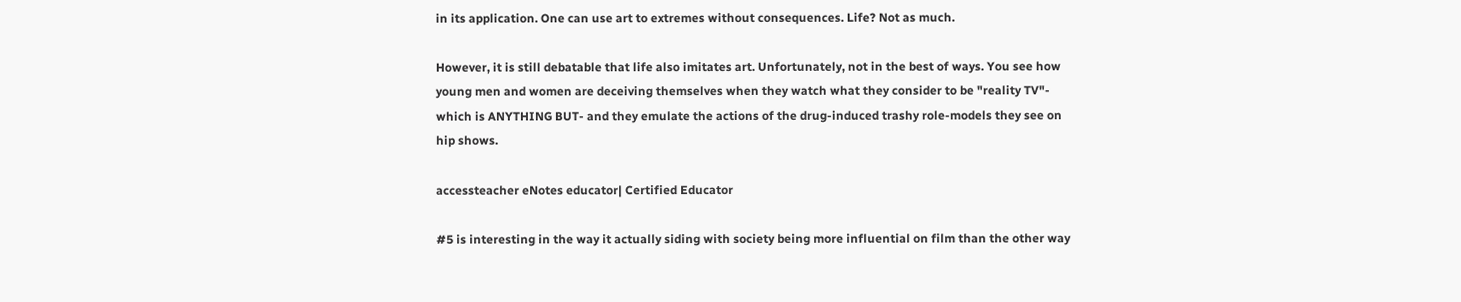in its application. One can use art to extremes without consequences. Life? Not as much.

However, it is still debatable that life also imitates art. Unfortunately, not in the best of ways. You see how young men and women are deceiving themselves when they watch what they consider to be "reality TV"- which is ANYTHING BUT- and they emulate the actions of the drug-induced trashy role-models they see on hip shows.

accessteacher eNotes educator| Certified Educator

#5 is interesting in the way it actually siding with society being more influential on film than the other way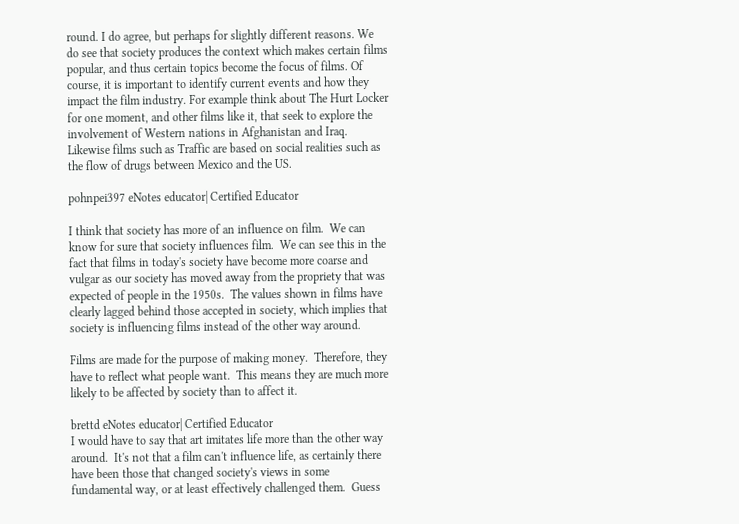round. I do agree, but perhaps for slightly different reasons. We do see that society produces the context which makes certain films popular, and thus certain topics become the focus of films. Of course, it is important to identify current events and how they impact the film industry. For example think about The Hurt Locker for one moment, and other films like it, that seek to explore the involvement of Western nations in Afghanistan and Iraq. Likewise films such as Traffic are based on social realities such as the flow of drugs between Mexico and the US.

pohnpei397 eNotes educator| Certified Educator

I think that society has more of an influence on film.  We can know for sure that society influences film.  We can see this in the fact that films in today's society have become more coarse and vulgar as our society has moved away from the propriety that was expected of people in the 1950s.  The values shown in films have clearly lagged behind those accepted in society, which implies that society is influencing films instead of the other way around.

Films are made for the purpose of making money.  Therefore, they have to reflect what people want.  This means they are much more likely to be affected by society than to affect it.

brettd eNotes educator| Certified Educator
I would have to say that art imitates life more than the other way around.  It's not that a film can't influence life, as certainly there have been those that changed society's views in some fundamental way, or at least effectively challenged them.  Guess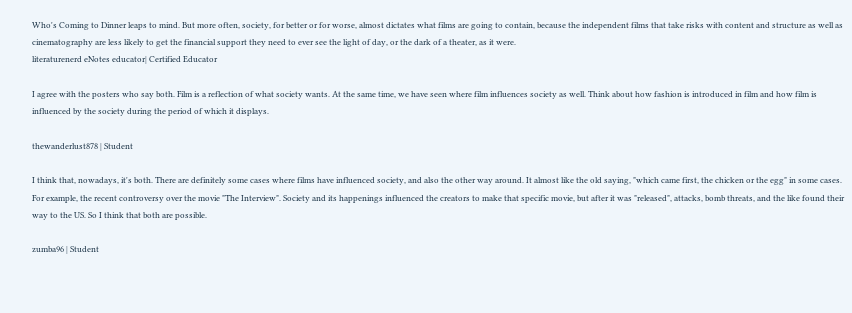Who's Coming to Dinner leaps to mind. But more often, society, for better or for worse, almost dictates what films are going to contain, because the independent films that take risks with content and structure as well as cinematography are less likely to get the financial support they need to ever see the light of day, or the dark of a theater, as it were.
literaturenerd eNotes educator| Certified Educator

I agree with the posters who say both. Film is a reflection of what society wants. At the same time, we have seen where film influences society as well. Think about how fashion is introduced in film and how film is influenced by the society during the period of which it displays.

thewanderlust878 | Student

I think that, nowadays, it's both. There are definitely some cases where films have influenced society, and also the other way around. It almost like the old saying, "which came first, the chicken or the egg" in some cases. For example, the recent controversy over the movie "The Interview". Society and its happenings influenced the creators to make that specific movie, but after it was "released", attacks, bomb threats, and the like found their way to the US. So I think that both are possible.

zumba96 | Student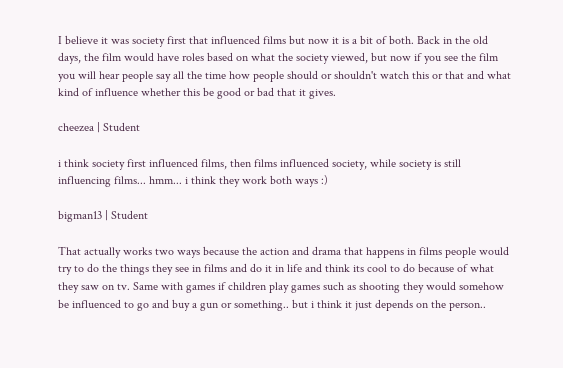I believe it was society first that influenced films but now it is a bit of both. Back in the old days, the film would have roles based on what the society viewed, but now if you see the film you will hear people say all the time how people should or shouldn't watch this or that and what kind of influence whether this be good or bad that it gives.

cheezea | Student

i think society first influenced films, then films influenced society, while society is still influencing films... hmm... i think they work both ways :)

bigman13 | Student

That actually works two ways because the action and drama that happens in films people would try to do the things they see in films and do it in life and think its cool to do because of what they saw on tv. Same with games if children play games such as shooting they would somehow be influenced to go and buy a gun or something.. but i think it just depends on the person..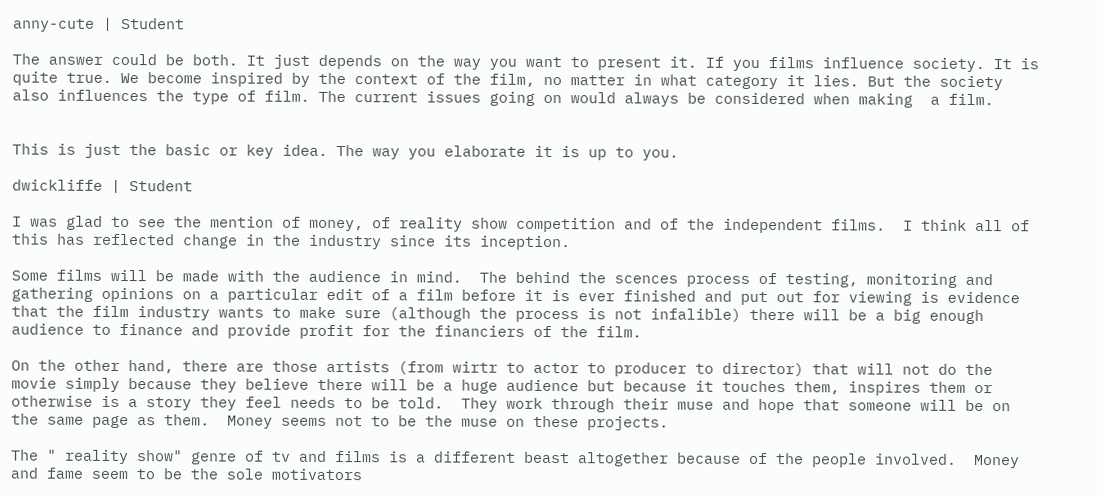anny-cute | Student

The answer could be both. It just depends on the way you want to present it. If you films influence society. It is quite true. We become inspired by the context of the film, no matter in what category it lies. But the society also influences the type of film. The current issues going on would always be considered when making  a film.


This is just the basic or key idea. The way you elaborate it is up to you.

dwickliffe | Student

I was glad to see the mention of money, of reality show competition and of the independent films.  I think all of this has reflected change in the industry since its inception.

Some films will be made with the audience in mind.  The behind the scences process of testing, monitoring and gathering opinions on a particular edit of a film before it is ever finished and put out for viewing is evidence that the film industry wants to make sure (although the process is not infalible) there will be a big enough audience to finance and provide profit for the financiers of the film.

On the other hand, there are those artists (from wirtr to actor to producer to director) that will not do the movie simply because they believe there will be a huge audience but because it touches them, inspires them or otherwise is a story they feel needs to be told.  They work through their muse and hope that someone will be on the same page as them.  Money seems not to be the muse on these projects.

The " reality show" genre of tv and films is a different beast altogether because of the people involved.  Money and fame seem to be the sole motivators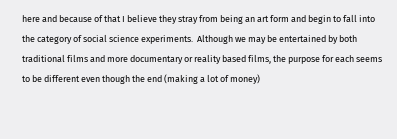here and because of that I believe they stray from being an art form and begin to fall into the category of social science experiments.  Although we may be entertained by both traditional films and more documentary or reality based films, the purpose for each seems to be different even though the end (making a lot of money)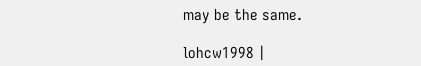may be the same.

lohcw1998 |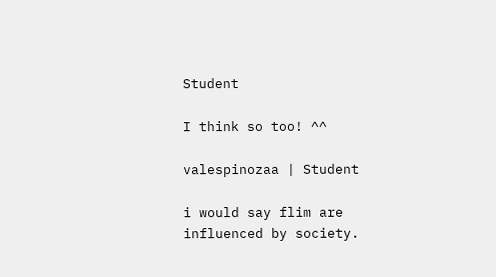Student

I think so too! ^^

valespinozaa | Student

i would say flim are influenced by society.